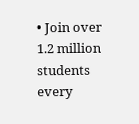• Join over 1.2 million students every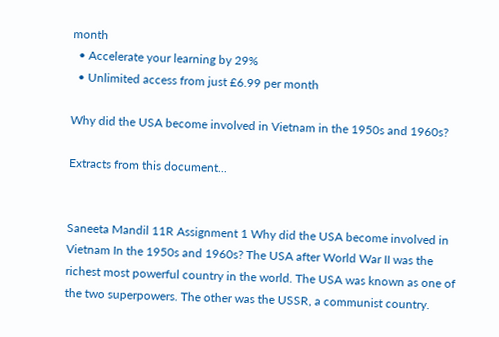month
  • Accelerate your learning by 29%
  • Unlimited access from just £6.99 per month

Why did the USA become involved in Vietnam in the 1950s and 1960s?

Extracts from this document...


Saneeta Mandil 11R Assignment 1 Why did the USA become involved in Vietnam In the 1950s and 1960s? The USA after World War II was the richest most powerful country in the world. The USA was known as one of the two superpowers. The other was the USSR, a communist country.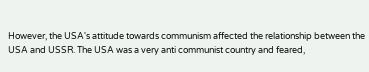However, the USA's attitude towards communism affected the relationship between the USA and USSR. The USA was a very anti communist country and feared,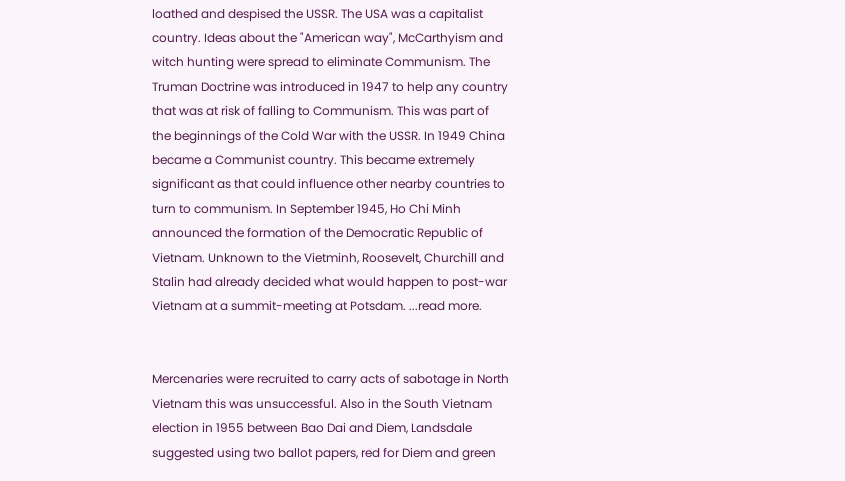loathed and despised the USSR. The USA was a capitalist country. Ideas about the "American way", McCarthyism and witch hunting were spread to eliminate Communism. The Truman Doctrine was introduced in 1947 to help any country that was at risk of falling to Communism. This was part of the beginnings of the Cold War with the USSR. In 1949 China became a Communist country. This became extremely significant as that could influence other nearby countries to turn to communism. In September 1945, Ho Chi Minh announced the formation of the Democratic Republic of Vietnam. Unknown to the Vietminh, Roosevelt, Churchill and Stalin had already decided what would happen to post-war Vietnam at a summit-meeting at Potsdam. ...read more.


Mercenaries were recruited to carry acts of sabotage in North Vietnam this was unsuccessful. Also in the South Vietnam election in 1955 between Bao Dai and Diem, Landsdale suggested using two ballot papers, red for Diem and green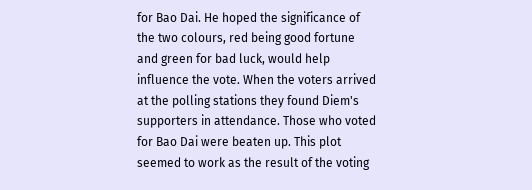for Bao Dai. He hoped the significance of the two colours, red being good fortune and green for bad luck, would help influence the vote. When the voters arrived at the polling stations they found Diem's supporters in attendance. Those who voted for Bao Dai were beaten up. This plot seemed to work as the result of the voting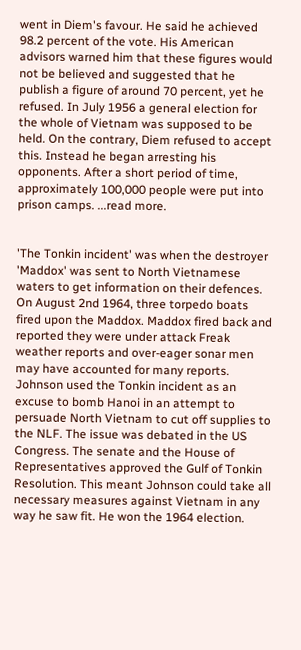went in Diem's favour. He said he achieved 98.2 percent of the vote. His American advisors warned him that these figures would not be believed and suggested that he publish a figure of around 70 percent, yet he refused. In July 1956 a general election for the whole of Vietnam was supposed to be held. On the contrary, Diem refused to accept this. Instead he began arresting his opponents. After a short period of time, approximately 100,000 people were put into prison camps. ...read more.


'The Tonkin incident' was when the destroyer 'Maddox' was sent to North Vietnamese waters to get information on their defences. On August 2nd 1964, three torpedo boats fired upon the Maddox. Maddox fired back and reported they were under attack Freak weather reports and over-eager sonar men may have accounted for many reports. Johnson used the Tonkin incident as an excuse to bomb Hanoi in an attempt to persuade North Vietnam to cut off supplies to the NLF. The issue was debated in the US Congress. The senate and the House of Representatives approved the Gulf of Tonkin Resolution. This meant Johnson could take all necessary measures against Vietnam in any way he saw fit. He won the 1964 election.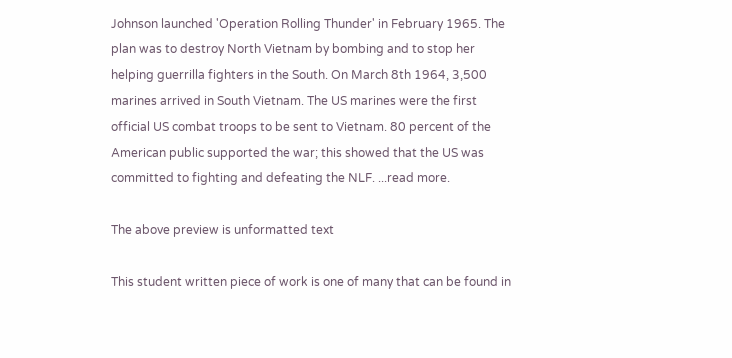Johnson launched 'Operation Rolling Thunder' in February 1965. The plan was to destroy North Vietnam by bombing and to stop her helping guerrilla fighters in the South. On March 8th 1964, 3,500 marines arrived in South Vietnam. The US marines were the first official US combat troops to be sent to Vietnam. 80 percent of the American public supported the war; this showed that the US was committed to fighting and defeating the NLF. ...read more.

The above preview is unformatted text

This student written piece of work is one of many that can be found in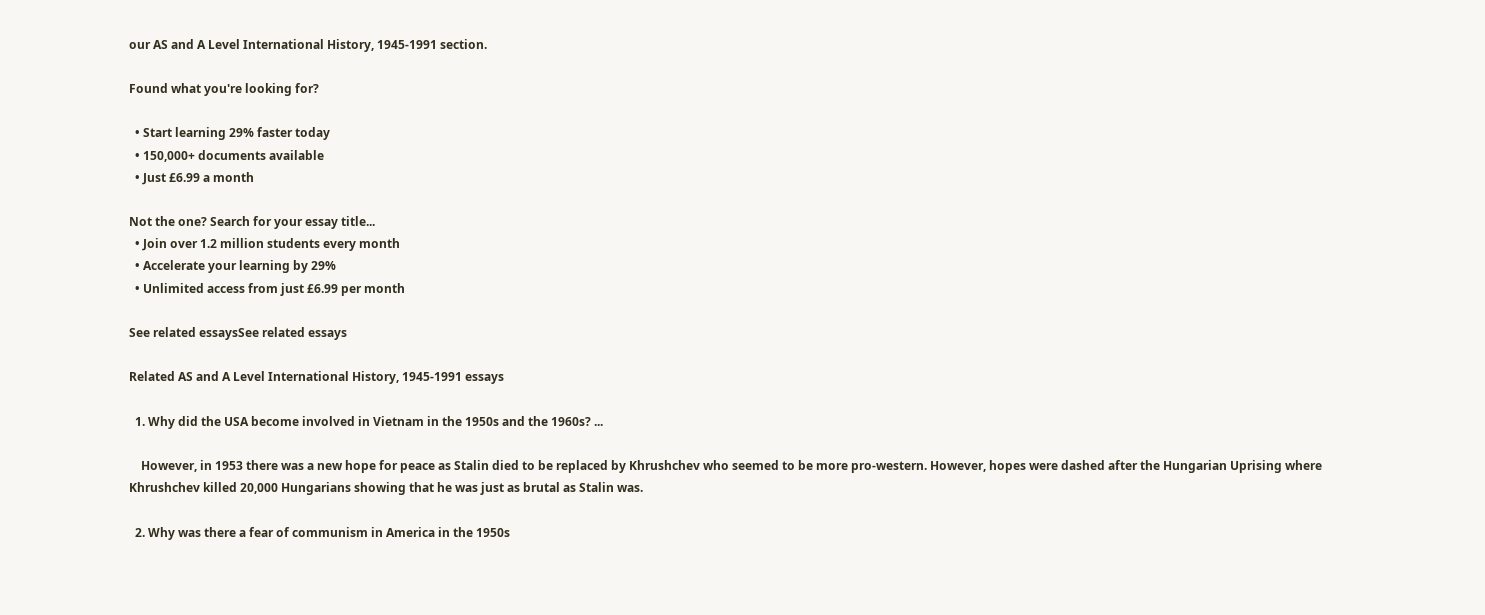our AS and A Level International History, 1945-1991 section.

Found what you're looking for?

  • Start learning 29% faster today
  • 150,000+ documents available
  • Just £6.99 a month

Not the one? Search for your essay title...
  • Join over 1.2 million students every month
  • Accelerate your learning by 29%
  • Unlimited access from just £6.99 per month

See related essaysSee related essays

Related AS and A Level International History, 1945-1991 essays

  1. Why did the USA become involved in Vietnam in the 1950s and the 1960s? ...

    However, in 1953 there was a new hope for peace as Stalin died to be replaced by Khrushchev who seemed to be more pro-western. However, hopes were dashed after the Hungarian Uprising where Khrushchev killed 20,000 Hungarians showing that he was just as brutal as Stalin was.

  2. Why was there a fear of communism in America in the 1950s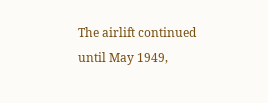The airlift continued until May 1949,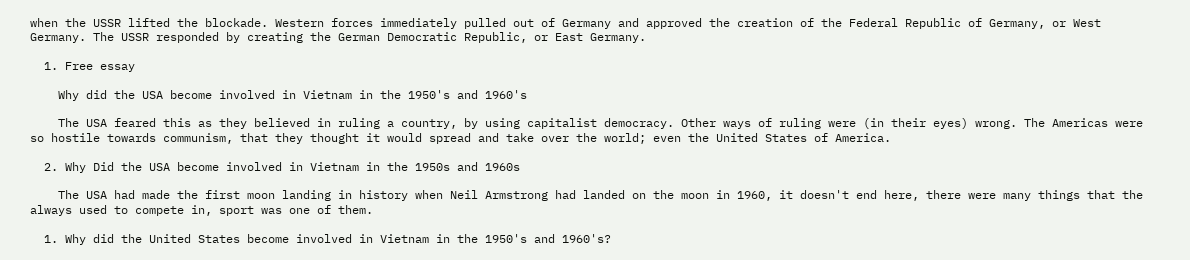when the USSR lifted the blockade. Western forces immediately pulled out of Germany and approved the creation of the Federal Republic of Germany, or West Germany. The USSR responded by creating the German Democratic Republic, or East Germany.

  1. Free essay

    Why did the USA become involved in Vietnam in the 1950's and 1960's

    The USA feared this as they believed in ruling a country, by using capitalist democracy. Other ways of ruling were (in their eyes) wrong. The Americas were so hostile towards communism, that they thought it would spread and take over the world; even the United States of America.

  2. Why Did the USA become involved in Vietnam in the 1950s and 1960s

    The USA had made the first moon landing in history when Neil Armstrong had landed on the moon in 1960, it doesn't end here, there were many things that the always used to compete in, sport was one of them.

  1. Why did the United States become involved in Vietnam in the 1950's and 1960's?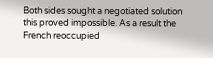Both sides sought a negotiated solution this proved impossible. As a result the French reoccupied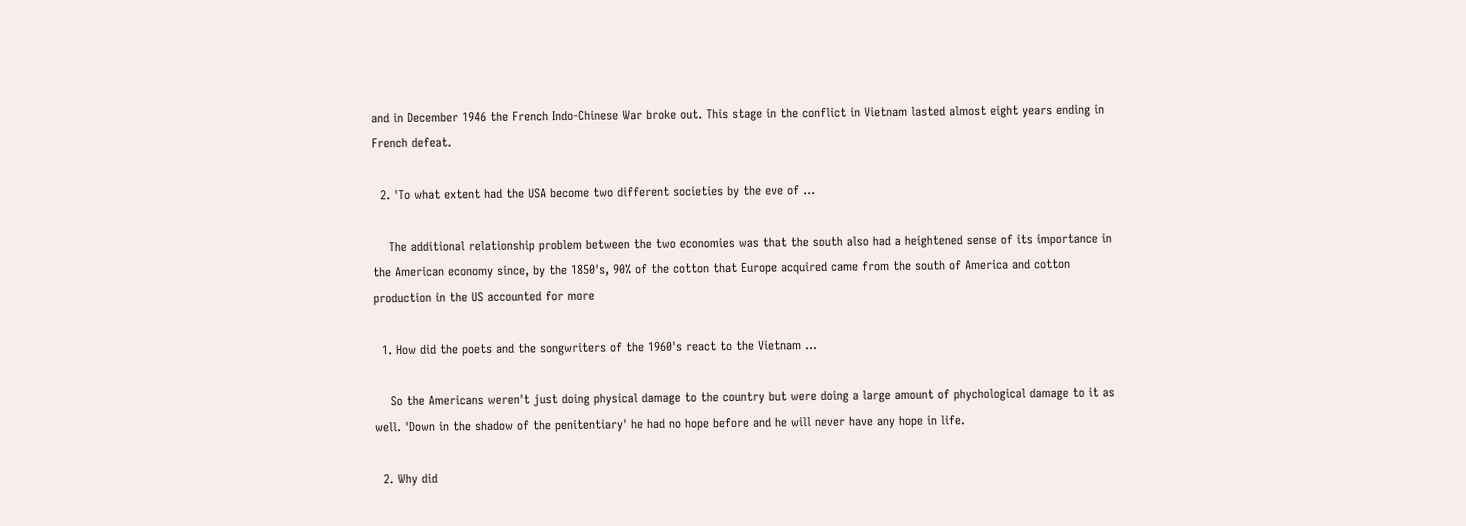and in December 1946 the French Indo-Chinese War broke out. This stage in the conflict in Vietnam lasted almost eight years ending in French defeat.

  2. 'To what extent had the USA become two different societies by the eve of ...

    The additional relationship problem between the two economies was that the south also had a heightened sense of its importance in the American economy since, by the 1850's, 90% of the cotton that Europe acquired came from the south of America and cotton production in the US accounted for more

  1. How did the poets and the songwriters of the 1960's react to the Vietnam ...

    So the Americans weren't just doing physical damage to the country but were doing a large amount of phychological damage to it as well. 'Down in the shadow of the penitentiary' he had no hope before and he will never have any hope in life.

  2. Why did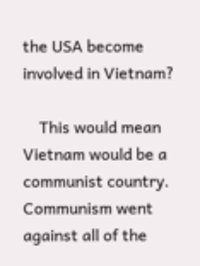the USA become involved in Vietnam?

    This would mean Vietnam would be a communist country. Communism went against all of the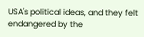USA's political ideas, and they felt endangered by the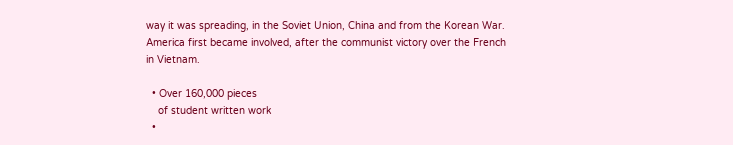way it was spreading, in the Soviet Union, China and from the Korean War. America first became involved, after the communist victory over the French in Vietnam.

  • Over 160,000 pieces
    of student written work
  •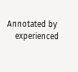Annotated by
    experienced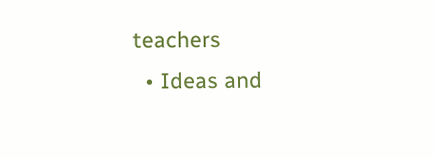teachers
  • Ideas and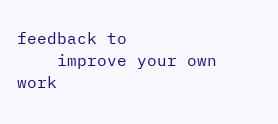feedback to
    improve your own work